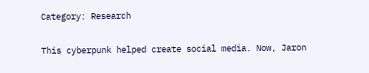Category: Research

This cyberpunk helped create social media. Now, Jaron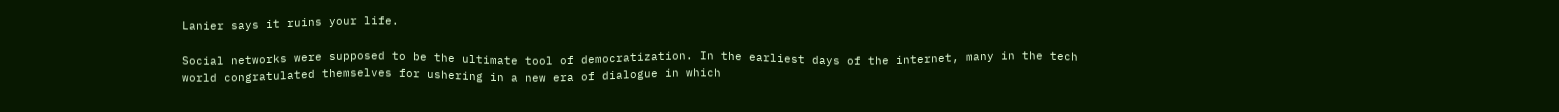Lanier says it ruins your life.

Social networks were supposed to be the ultimate tool of democratization. In the earliest days of the internet, many in the tech world congratulated themselves for ushering in a new era of dialogue in which